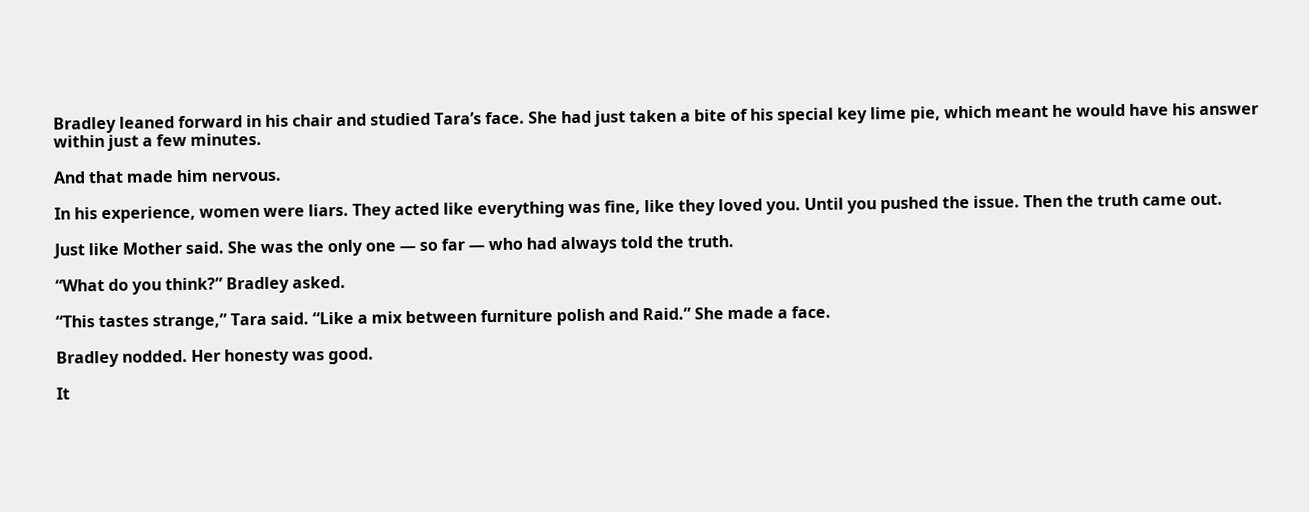Bradley leaned forward in his chair and studied Tara’s face. She had just taken a bite of his special key lime pie, which meant he would have his answer within just a few minutes.

And that made him nervous.

In his experience, women were liars. They acted like everything was fine, like they loved you. Until you pushed the issue. Then the truth came out.

Just like Mother said. She was the only one — so far — who had always told the truth.

“What do you think?” Bradley asked.

“This tastes strange,” Tara said. “Like a mix between furniture polish and Raid.” She made a face.

Bradley nodded. Her honesty was good.

It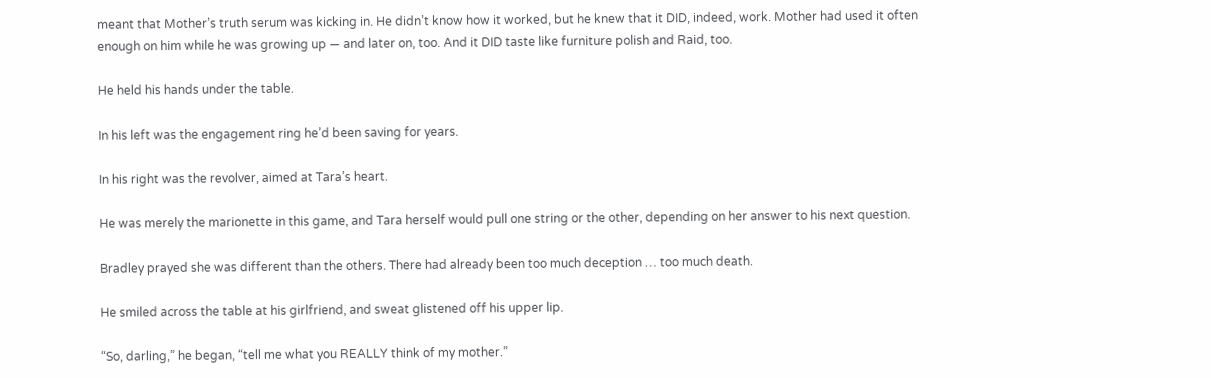meant that Mother’s truth serum was kicking in. He didn’t know how it worked, but he knew that it DID, indeed, work. Mother had used it often enough on him while he was growing up — and later on, too. And it DID taste like furniture polish and Raid, too.

He held his hands under the table.

In his left was the engagement ring he’d been saving for years.

In his right was the revolver, aimed at Tara’s heart.

He was merely the marionette in this game, and Tara herself would pull one string or the other, depending on her answer to his next question.

Bradley prayed she was different than the others. There had already been too much deception … too much death.

He smiled across the table at his girlfriend, and sweat glistened off his upper lip.

“So, darling,” he began, “tell me what you REALLY think of my mother.”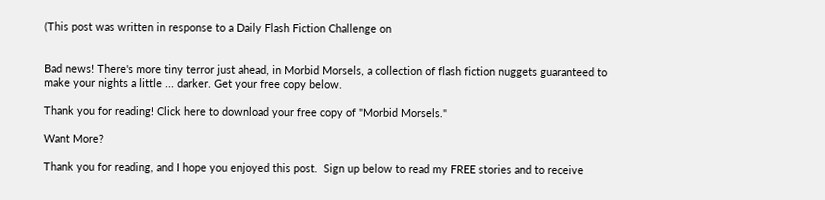(This post was written in response to a Daily Flash Fiction Challenge on


Bad news! There's more tiny terror just ahead, in Morbid Morsels, a collection of flash fiction nuggets guaranteed to make your nights a little ... darker. Get your free copy below.

Thank you for reading! Click here to download your free copy of "Morbid Morsels."

Want More?

Thank you for reading, and I hope you enjoyed this post.  Sign up below to read my FREE stories and to receive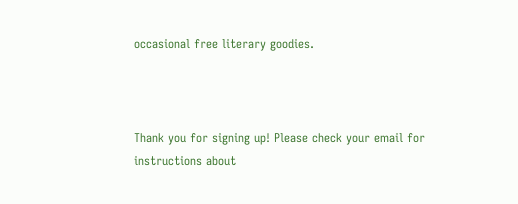occasional free literary goodies.



Thank you for signing up! Please check your email for instructions about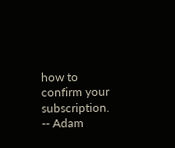how to confirm your subscription. -- Adam